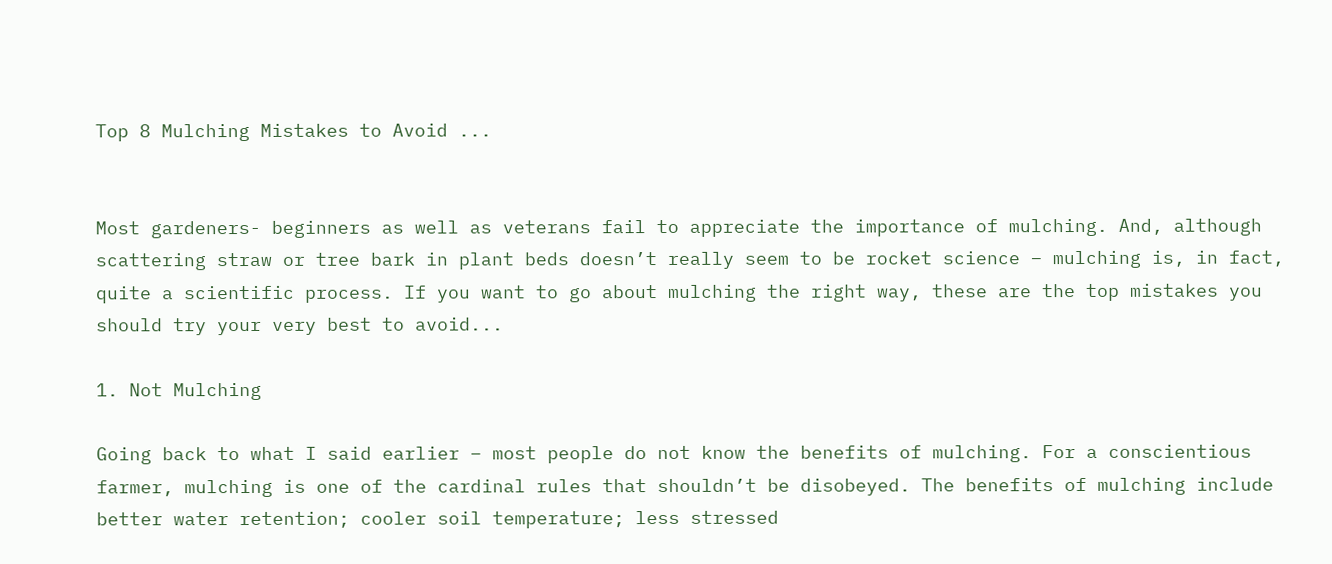Top 8 Mulching Mistakes to Avoid ...


Most gardeners- beginners as well as veterans fail to appreciate the importance of mulching. And, although scattering straw or tree bark in plant beds doesn’t really seem to be rocket science – mulching is, in fact, quite a scientific process. If you want to go about mulching the right way, these are the top mistakes you should try your very best to avoid...

1. Not Mulching

Going back to what I said earlier – most people do not know the benefits of mulching. For a conscientious farmer, mulching is one of the cardinal rules that shouldn’t be disobeyed. The benefits of mulching include better water retention; cooler soil temperature; less stressed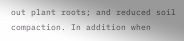out plant roots; and reduced soil compaction. In addition when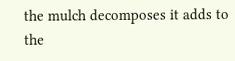the mulch decomposes it adds to the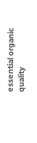essential organic quality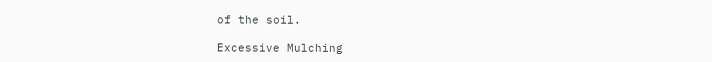of the soil.

Excessive Mulching